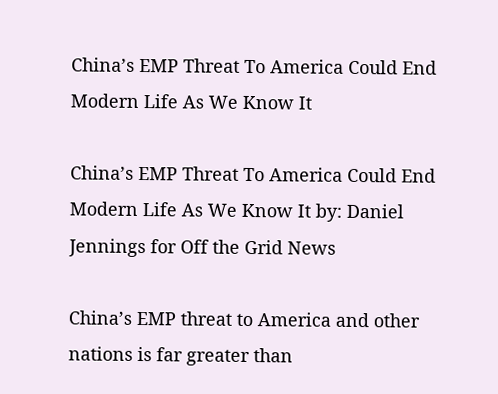China’s EMP Threat To America Could End Modern Life As We Know It

China’s EMP Threat To America Could End Modern Life As We Know It by: Daniel Jennings for Off the Grid News

China’s EMP threat to America and other nations is far greater than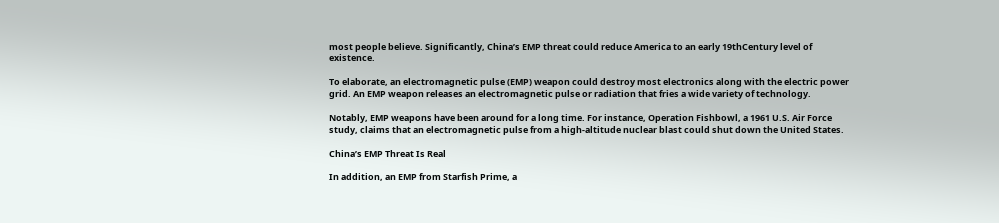most people believe. Significantly, China’s EMP threat could reduce America to an early 19thCentury level of existence.

To elaborate, an electromagnetic pulse (EMP) weapon could destroy most electronics along with the electric power grid. An EMP weapon releases an electromagnetic pulse or radiation that fries a wide variety of technology.

Notably, EMP weapons have been around for a long time. For instance, Operation Fishbowl, a 1961 U.S. Air Force study, claims that an electromagnetic pulse from a high-altitude nuclear blast could shut down the United States.

China’s EMP Threat Is Real

In addition, an EMP from Starfish Prime, a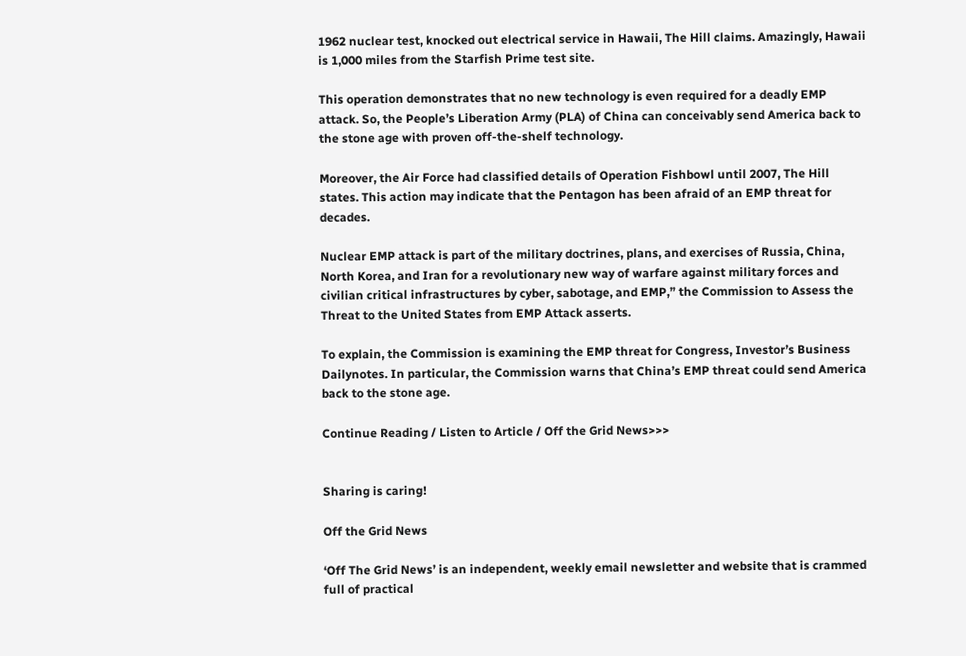1962 nuclear test, knocked out electrical service in Hawaii, The Hill claims. Amazingly, Hawaii is 1,000 miles from the Starfish Prime test site.

This operation demonstrates that no new technology is even required for a deadly EMP attack. So, the People’s Liberation Army (PLA) of China can conceivably send America back to the stone age with proven off-the-shelf technology.

Moreover, the Air Force had classified details of Operation Fishbowl until 2007, The Hill states. This action may indicate that the Pentagon has been afraid of an EMP threat for decades.

Nuclear EMP attack is part of the military doctrines, plans, and exercises of Russia, China, North Korea, and Iran for a revolutionary new way of warfare against military forces and civilian critical infrastructures by cyber, sabotage, and EMP,” the Commission to Assess the Threat to the United States from EMP Attack asserts.

To explain, the Commission is examining the EMP threat for Congress, Investor’s Business Dailynotes. In particular, the Commission warns that China’s EMP threat could send America back to the stone age.

Continue Reading / Listen to Article / Off the Grid News>>>


Sharing is caring!

Off the Grid News

‘Off The Grid News’ is an independent, weekly email newsletter and website that is crammed full of practical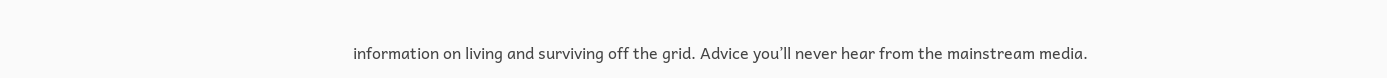information on living and surviving off the grid. Advice you’ll never hear from the mainstream media.